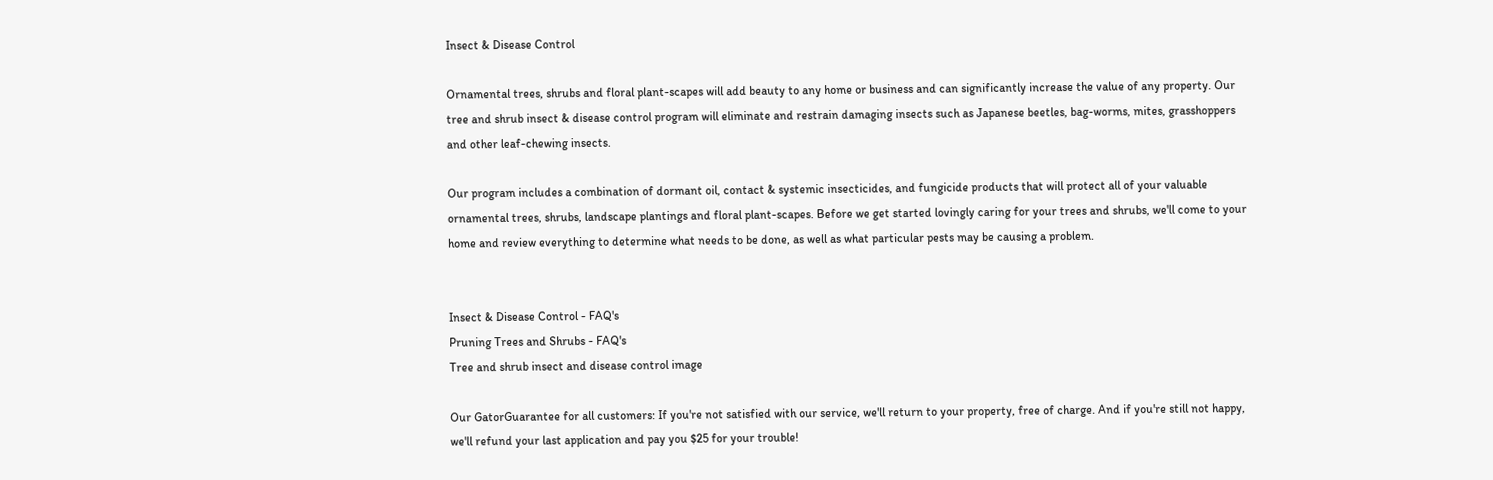Insect & Disease Control

Ornamental trees, shrubs and floral plant-scapes will add beauty to any home or business and can significantly increase the value of any property. Our tree and shrub insect & disease control program will eliminate and restrain damaging insects such as Japanese beetles, bag-worms, mites, grasshoppers and other leaf-chewing insects.

Our program includes a combination of dormant oil, contact & systemic insecticides, and fungicide products that will protect all of your valuable ornamental trees, shrubs, landscape plantings and floral plant-scapes. Before we get started lovingly caring for your trees and shrubs, we'll come to your home and review everything to determine what needs to be done, as well as what particular pests may be causing a problem.


Insect & Disease Control - FAQ's
Pruning Trees and Shrubs - FAQ's
Tree and shrub insect and disease control image

Our GatorGuarantee for all customers: If you're not satisfied with our service, we'll return to your property, free of charge. And if you're still not happy, we'll refund your last application and pay you $25 for your trouble!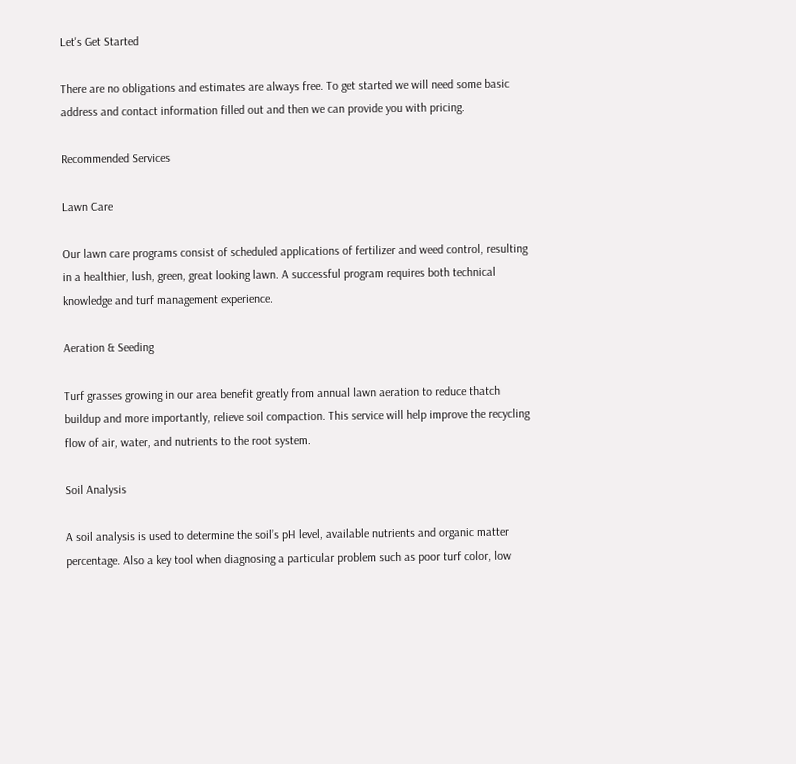Let's Get Started

There are no obligations and estimates are always free. To get started we will need some basic address and contact information filled out and then we can provide you with pricing.

Recommended Services

Lawn Care

Our lawn care programs consist of scheduled applications of fertilizer and weed control, resulting in a healthier, lush, green, great looking lawn. A successful program requires both technical knowledge and turf management experience.

Aeration & Seeding

Turf grasses growing in our area benefit greatly from annual lawn aeration to reduce thatch buildup and more importantly, relieve soil compaction. This service will help improve the recycling flow of air, water, and nutrients to the root system.

Soil Analysis

A soil analysis is used to determine the soil’s pH level, available nutrients and organic matter percentage. Also a key tool when diagnosing a particular problem such as poor turf color, low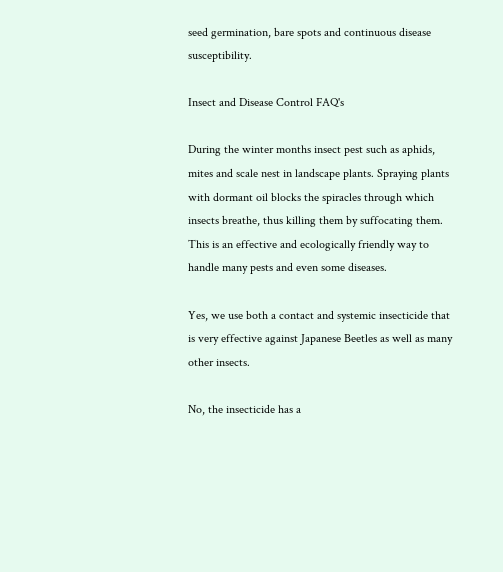seed germination, bare spots and continuous disease susceptibility.

Insect and Disease Control FAQ's

During the winter months insect pest such as aphids, mites and scale nest in landscape plants. Spraying plants with dormant oil blocks the spiracles through which insects breathe, thus killing them by suffocating them. This is an effective and ecologically friendly way to handle many pests and even some diseases.

Yes, we use both a contact and systemic insecticide that is very effective against Japanese Beetles as well as many other insects.

No, the insecticide has a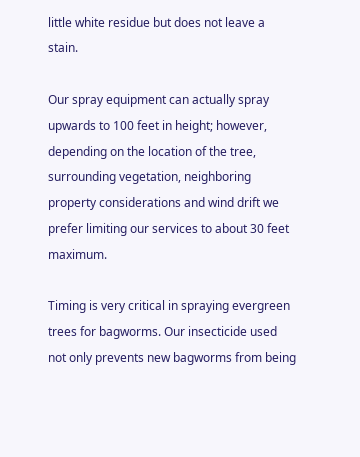little white residue but does not leave a stain.

Our spray equipment can actually spray upwards to 100 feet in height; however, depending on the location of the tree, surrounding vegetation, neighboring property considerations and wind drift we prefer limiting our services to about 30 feet maximum.

Timing is very critical in spraying evergreen trees for bagworms. Our insecticide used not only prevents new bagworms from being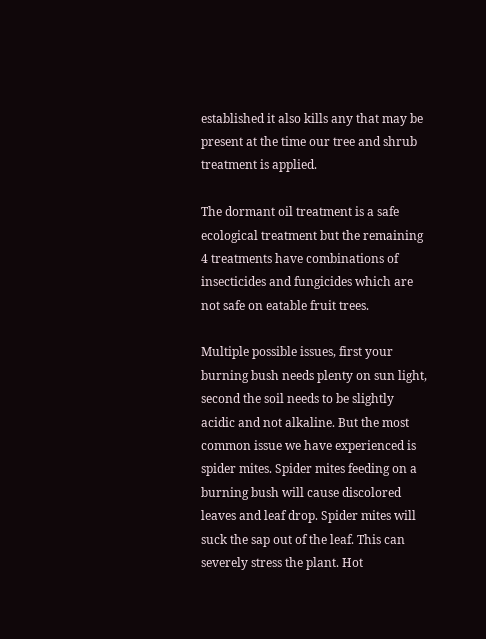established it also kills any that may be present at the time our tree and shrub treatment is applied.

The dormant oil treatment is a safe ecological treatment but the remaining 4 treatments have combinations of insecticides and fungicides which are not safe on eatable fruit trees.

Multiple possible issues, first your burning bush needs plenty on sun light, second the soil needs to be slightly acidic and not alkaline. But the most common issue we have experienced is spider mites. Spider mites feeding on a burning bush will cause discolored leaves and leaf drop. Spider mites will suck the sap out of the leaf. This can severely stress the plant. Hot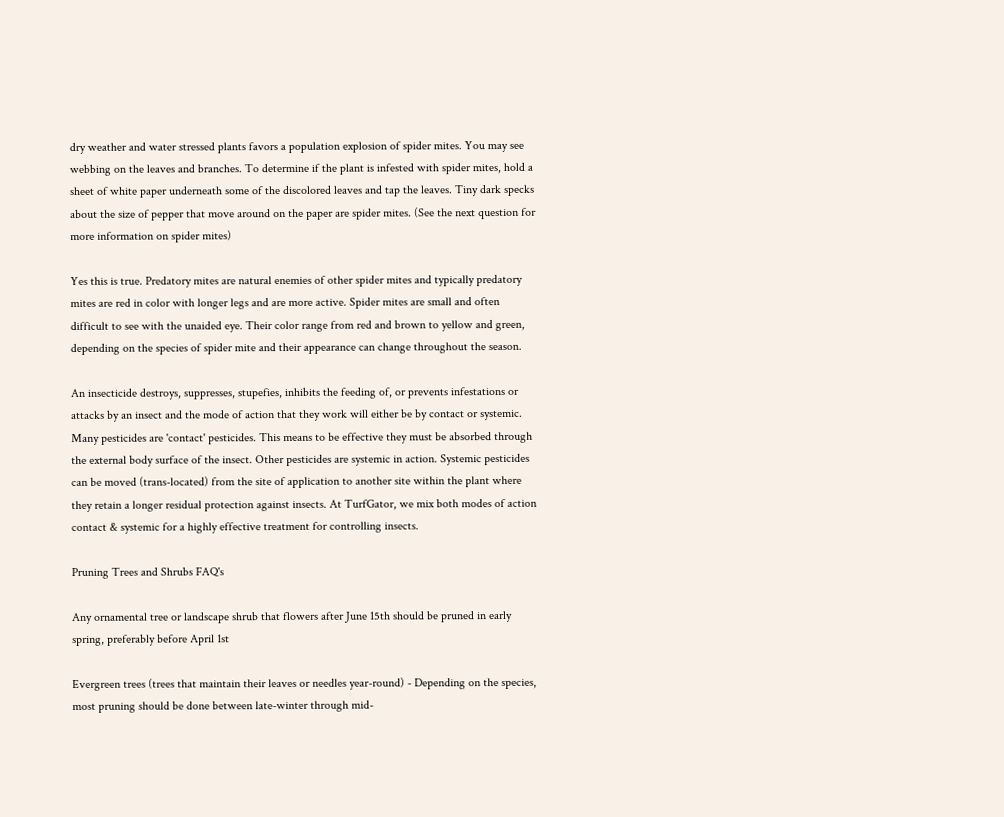dry weather and water stressed plants favors a population explosion of spider mites. You may see webbing on the leaves and branches. To determine if the plant is infested with spider mites, hold a sheet of white paper underneath some of the discolored leaves and tap the leaves. Tiny dark specks about the size of pepper that move around on the paper are spider mites. (See the next question for more information on spider mites)

Yes this is true. Predatory mites are natural enemies of other spider mites and typically predatory mites are red in color with longer legs and are more active. Spider mites are small and often difficult to see with the unaided eye. Their color range from red and brown to yellow and green, depending on the species of spider mite and their appearance can change throughout the season.

An insecticide destroys, suppresses, stupefies, inhibits the feeding of, or prevents infestations or attacks by an insect and the mode of action that they work will either be by contact or systemic. Many pesticides are 'contact' pesticides. This means to be effective they must be absorbed through the external body surface of the insect. Other pesticides are systemic in action. Systemic pesticides can be moved (trans-located) from the site of application to another site within the plant where they retain a longer residual protection against insects. At TurfGator, we mix both modes of action contact & systemic for a highly effective treatment for controlling insects.

Pruning Trees and Shrubs FAQ's

Any ornamental tree or landscape shrub that flowers after June 15th should be pruned in early spring, preferably before April 1st

Evergreen trees (trees that maintain their leaves or needles year-round) - Depending on the species, most pruning should be done between late-winter through mid-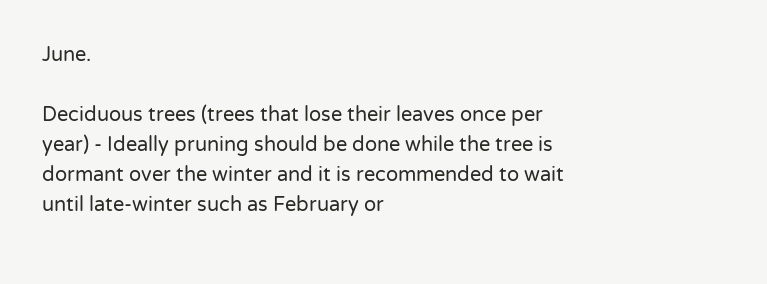June.

Deciduous trees (trees that lose their leaves once per year) - Ideally pruning should be done while the tree is dormant over the winter and it is recommended to wait until late-winter such as February or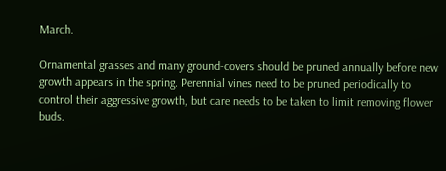March.

Ornamental grasses and many ground-covers should be pruned annually before new growth appears in the spring. Perennial vines need to be pruned periodically to control their aggressive growth, but care needs to be taken to limit removing flower buds.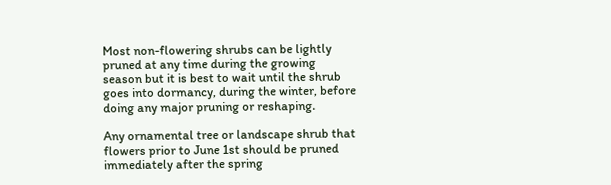Most non-flowering shrubs can be lightly pruned at any time during the growing season but it is best to wait until the shrub goes into dormancy, during the winter, before doing any major pruning or reshaping.

Any ornamental tree or landscape shrub that flowers prior to June 1st should be pruned immediately after the spring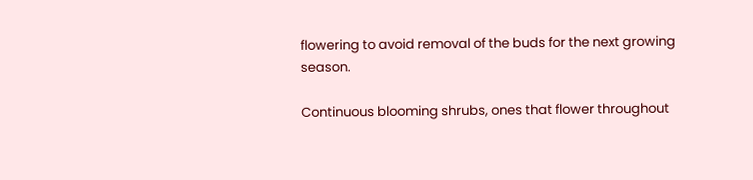flowering to avoid removal of the buds for the next growing season.

Continuous blooming shrubs, ones that flower throughout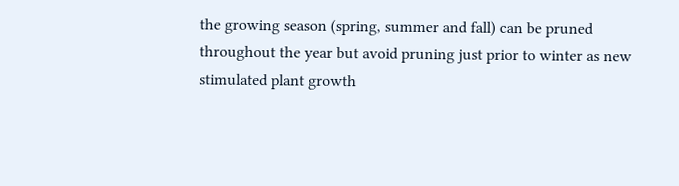the growing season (spring, summer and fall) can be pruned throughout the year but avoid pruning just prior to winter as new stimulated plant growth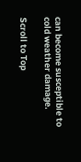can become susceptible to cold weather damage.

Scroll to Top